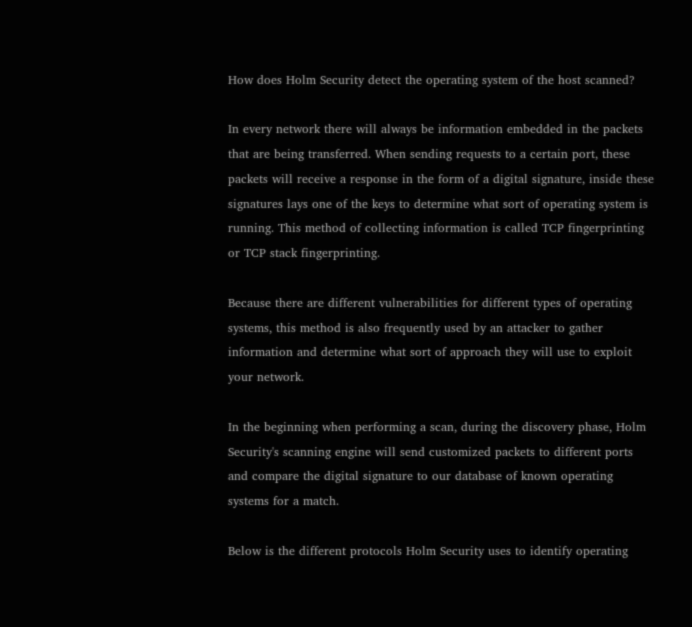How does Holm Security detect the operating system of the host scanned?

In every network there will always be information embedded in the packets that are being transferred. When sending requests to a certain port, these packets will receive a response in the form of a digital signature, inside these signatures lays one of the keys to determine what sort of operating system is running. This method of collecting information is called TCP fingerprinting or TCP stack fingerprinting.

Because there are different vulnerabilities for different types of operating systems, this method is also frequently used by an attacker to gather information and determine what sort of approach they will use to exploit your network.

In the beginning when performing a scan, during the discovery phase, Holm Security's scanning engine will send customized packets to different ports and compare the digital signature to our database of known operating systems for a match.

Below is the different protocols Holm Security uses to identify operating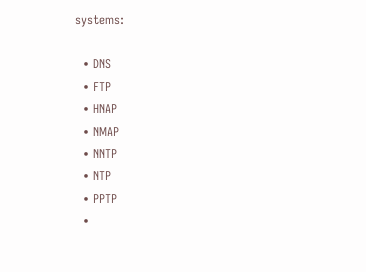systems:

  • DNS
  • FTP
  • HNAP
  • NMAP
  • NNTP
  • NTP
  • PPTP
  •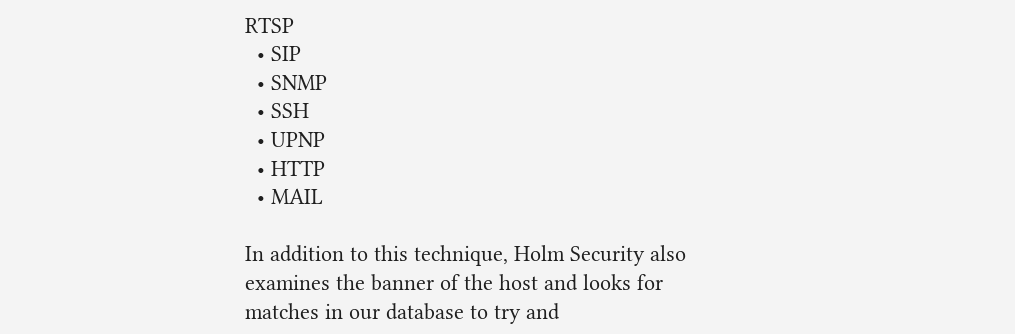RTSP
  • SIP
  • SNMP
  • SSH
  • UPNP
  • HTTP
  • MAIL

In addition to this technique, Holm Security also examines the banner of the host and looks for matches in our database to try and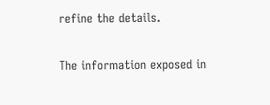refine the details.

The information exposed in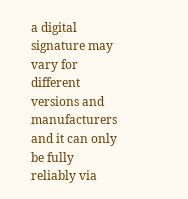a digital signature may vary for different versions and manufacturers and it can only be fully reliably via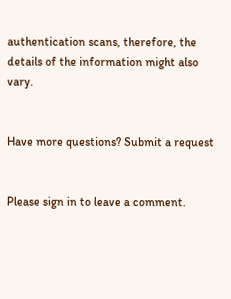authentication scans, therefore, the details of the information might also vary.


Have more questions? Submit a request


Please sign in to leave a comment.